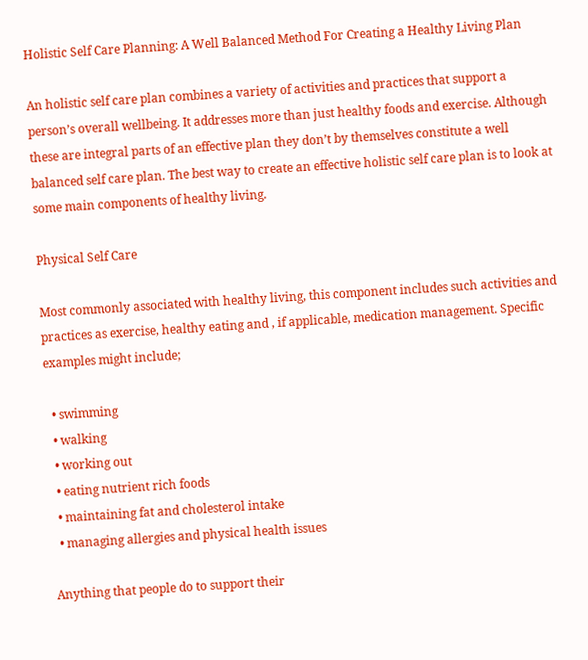Holistic Self Care Planning: A Well Balanced Method For Creating a Healthy Living Plan

An holistic self care plan combines a variety of activities and practices that support a person’s overall wellbeing. It addresses more than just healthy foods and exercise. Although these are integral parts of an effective plan they don’t by themselves constitute a well balanced self care plan. The best way to create an effective holistic self care plan is to look at some main components of healthy living.

Physical Self Care

Most commonly associated with healthy living, this component includes such activities and practices as exercise, healthy eating and , if applicable, medication management. Specific examples might include;

  • swimming
  • walking
  • working out
  • eating nutrient rich foods
  • maintaining fat and cholesterol intake
  • managing allergies and physical health issues

Anything that people do to support their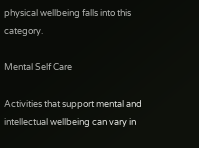physical wellbeing falls into this category.

Mental Self Care

Activities that support mental and intellectual wellbeing can vary in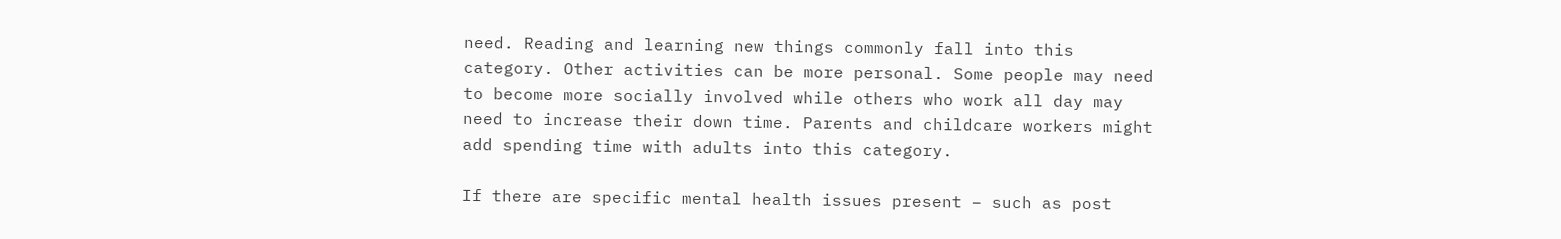need. Reading and learning new things commonly fall into this category. Other activities can be more personal. Some people may need to become more socially involved while others who work all day may need to increase their down time. Parents and childcare workers might add spending time with adults into this category.

If there are specific mental health issues present – such as post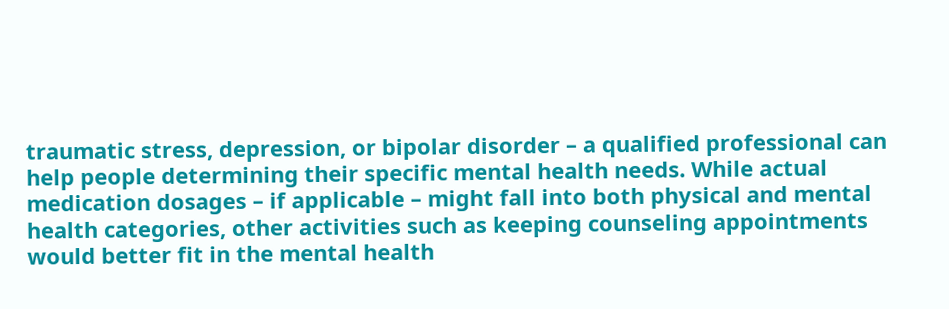traumatic stress, depression, or bipolar disorder – a qualified professional can help people determining their specific mental health needs. While actual medication dosages – if applicable – might fall into both physical and mental health categories, other activities such as keeping counseling appointments would better fit in the mental health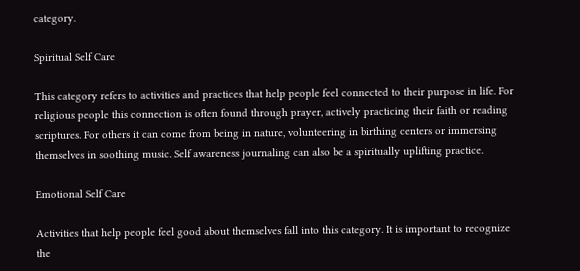category.

Spiritual Self Care

This category refers to activities and practices that help people feel connected to their purpose in life. For religious people this connection is often found through prayer, actively practicing their faith or reading scriptures. For others it can come from being in nature, volunteering in birthing centers or immersing themselves in soothing music. Self awareness journaling can also be a spiritually uplifting practice.

Emotional Self Care

Activities that help people feel good about themselves fall into this category. It is important to recognize the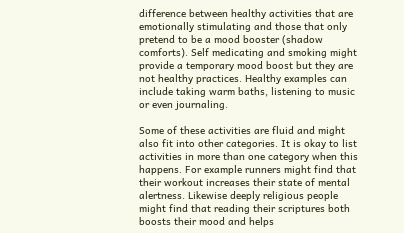difference between healthy activities that are emotionally stimulating and those that only pretend to be a mood booster (shadow comforts). Self medicating and smoking might provide a temporary mood boost but they are not healthy practices. Healthy examples can include taking warm baths, listening to music or even journaling.

Some of these activities are fluid and might also fit into other categories. It is okay to list activities in more than one category when this happens. For example runners might find that their workout increases their state of mental alertness. Likewise deeply religious people might find that reading their scriptures both boosts their mood and helps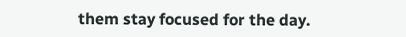them stay focused for the day.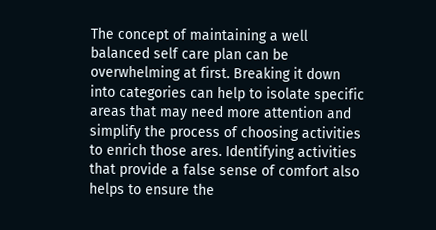The concept of maintaining a well balanced self care plan can be overwhelming at first. Breaking it down into categories can help to isolate specific areas that may need more attention and simplify the process of choosing activities to enrich those ares. Identifying activities that provide a false sense of comfort also helps to ensure the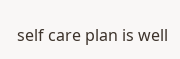self care plan is well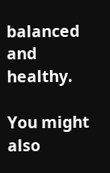balanced and healthy.

You might also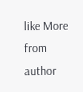like More from author